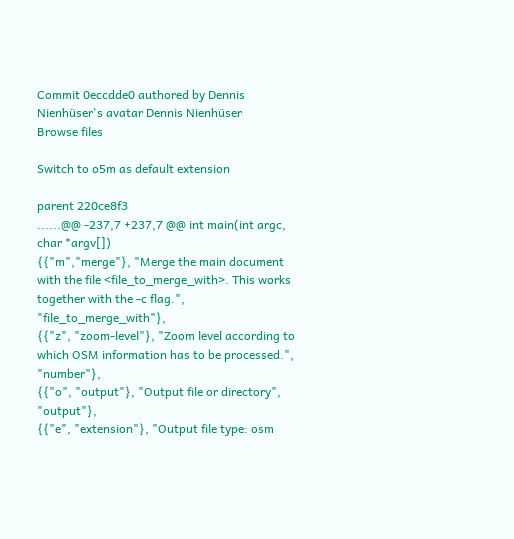Commit 0eccdde0 authored by Dennis Nienhüser's avatar Dennis Nienhüser
Browse files

Switch to o5m as default extension

parent 220ce8f3
......@@ -237,7 +237,7 @@ int main(int argc, char *argv[])
{{"m","merge"}, "Merge the main document with the file <file_to_merge_with>. This works together with the -c flag.", "file_to_merge_with"},
{{"z", "zoom-level"}, "Zoom level according to which OSM information has to be processed.", "number"},
{{"o", "output"}, "Output file or directory", "output"},
{{"e", "extension"}, "Output file type: osm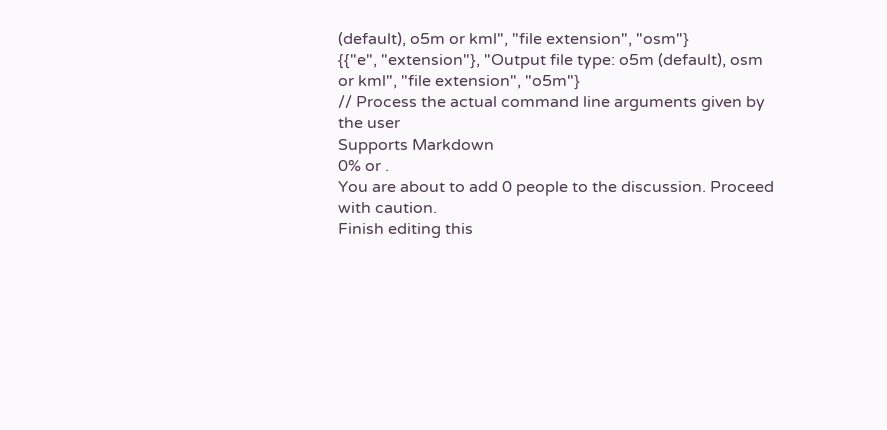(default), o5m or kml", "file extension", "osm"}
{{"e", "extension"}, "Output file type: o5m (default), osm or kml", "file extension", "o5m"}
// Process the actual command line arguments given by the user
Supports Markdown
0% or .
You are about to add 0 people to the discussion. Proceed with caution.
Finish editing this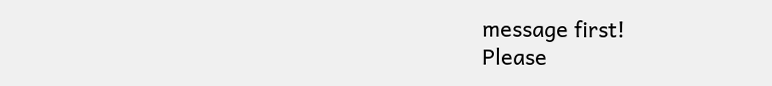message first!
Please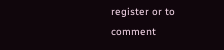register or to comment